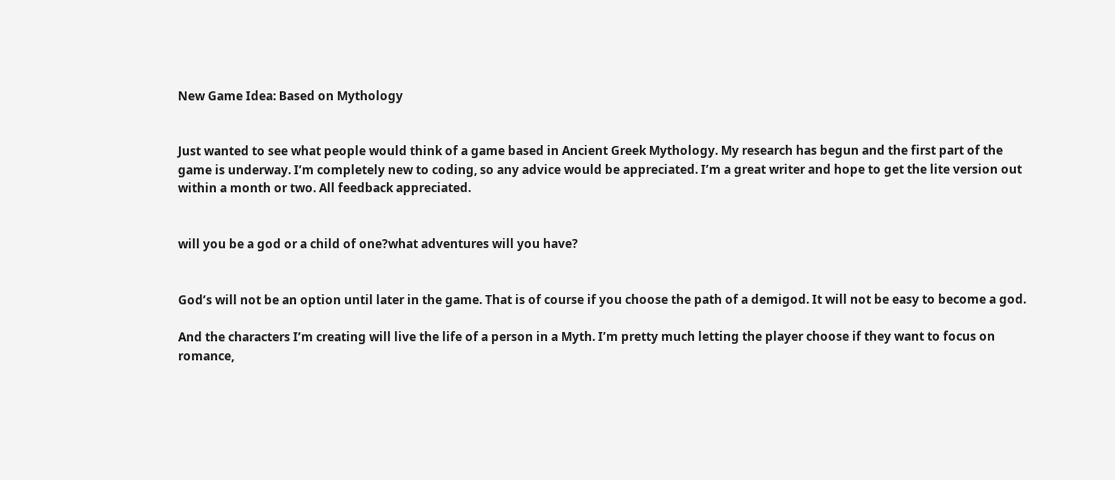New Game Idea: Based on Mythology


Just wanted to see what people would think of a game based in Ancient Greek Mythology. My research has begun and the first part of the game is underway. I’m completely new to coding, so any advice would be appreciated. I’m a great writer and hope to get the lite version out within a month or two. All feedback appreciated.


will you be a god or a child of one?what adventures will you have?


God’s will not be an option until later in the game. That is of course if you choose the path of a demigod. It will not be easy to become a god.

And the characters I’m creating will live the life of a person in a Myth. I’m pretty much letting the player choose if they want to focus on romance,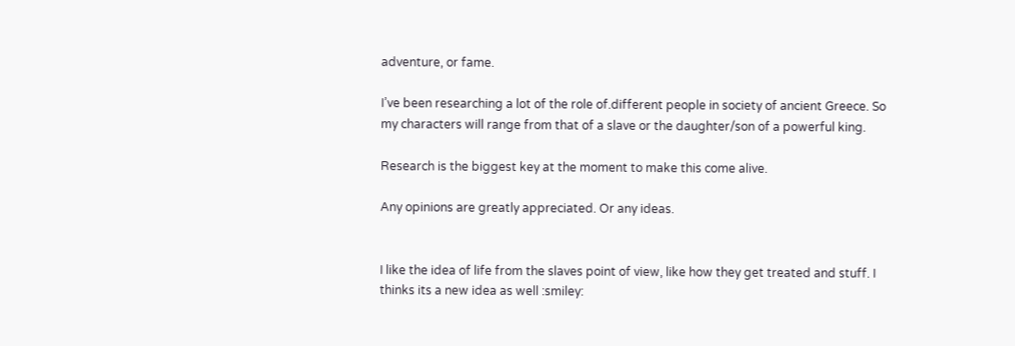adventure, or fame.

I’ve been researching a lot of the role of.different people in society of ancient Greece. So my characters will range from that of a slave or the daughter/son of a powerful king.

Research is the biggest key at the moment to make this come alive.

Any opinions are greatly appreciated. Or any ideas.


I like the idea of life from the slaves point of view, like how they get treated and stuff. I thinks its a new idea as well :smiley: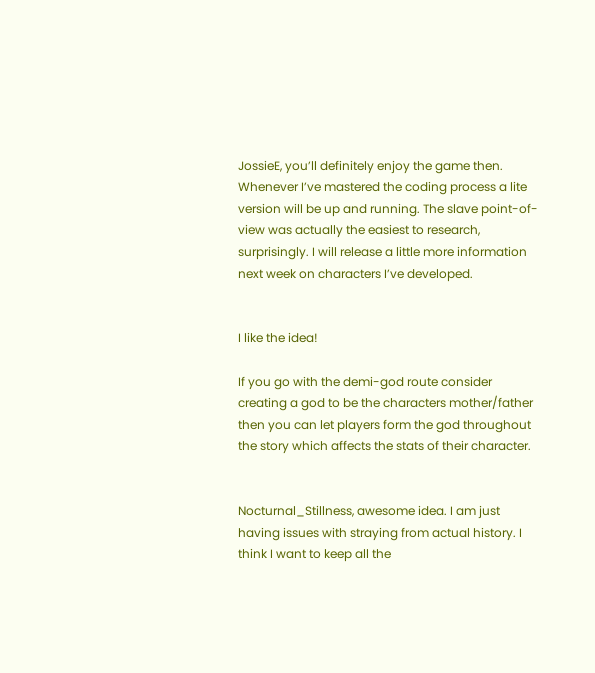JossieE, you’ll definitely enjoy the game then. Whenever I’ve mastered the coding process a lite version will be up and running. The slave point-of-view was actually the easiest to research, surprisingly. I will release a little more information next week on characters I’ve developed.


I like the idea!

If you go with the demi-god route consider creating a god to be the characters mother/father then you can let players form the god throughout the story which affects the stats of their character.


Nocturnal_Stillness, awesome idea. I am just having issues with straying from actual history. I think I want to keep all the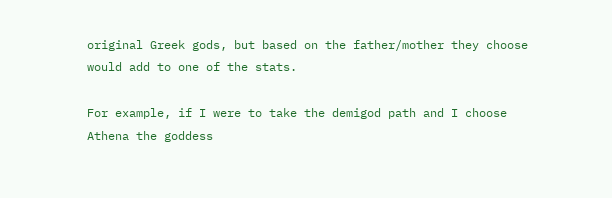original Greek gods, but based on the father/mother they choose would add to one of the stats.

For example, if I were to take the demigod path and I choose Athena the goddess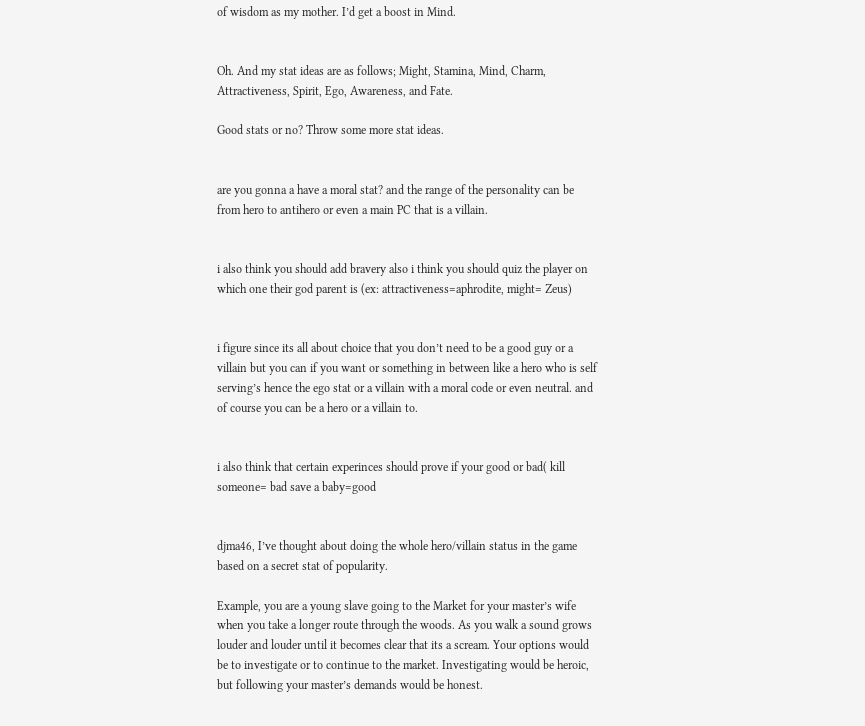of wisdom as my mother. I’d get a boost in Mind.


Oh. And my stat ideas are as follows; Might, Stamina, Mind, Charm, Attractiveness, Spirit, Ego, Awareness, and Fate.

Good stats or no? Throw some more stat ideas.


are you gonna a have a moral stat? and the range of the personality can be from hero to antihero or even a main PC that is a villain.


i also think you should add bravery also i think you should quiz the player on which one their god parent is (ex: attractiveness=aphrodite, might= Zeus)


i figure since its all about choice that you don’t need to be a good guy or a villain but you can if you want or something in between like a hero who is self serving’s hence the ego stat or a villain with a moral code or even neutral. and of course you can be a hero or a villain to.


i also think that certain experinces should prove if your good or bad( kill someone= bad save a baby=good


djma46, I’ve thought about doing the whole hero/villain status in the game based on a secret stat of popularity.

Example, you are a young slave going to the Market for your master’s wife when you take a longer route through the woods. As you walk a sound grows louder and louder until it becomes clear that its a scream. Your options would be to investigate or to continue to the market. Investigating would be heroic, but following your master’s demands would be honest.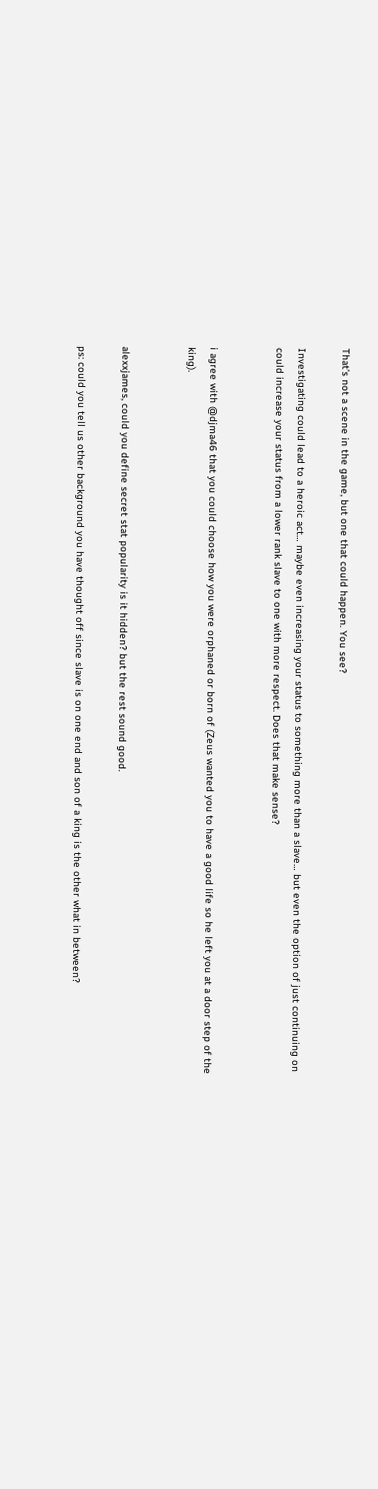That’s not a scene in the game, but one that could happen. You see?

Investigating could lead to a heroic act… maybe even increasing your status to something more than a slave… but even the option of just continuing on could increase your status from a lower rank slave to one with more respect. Does that make sense?


i agree with @djma46 that you could choose how you were orphaned or born of (Zeus wanted you to have a good life so he left you at a door step of the king).


alexxjames, could you define secret stat popularity is it hidden? but the rest sound good.

ps: could you tell us other background you have thought off since slave is on one end and son of a king is the other what in between?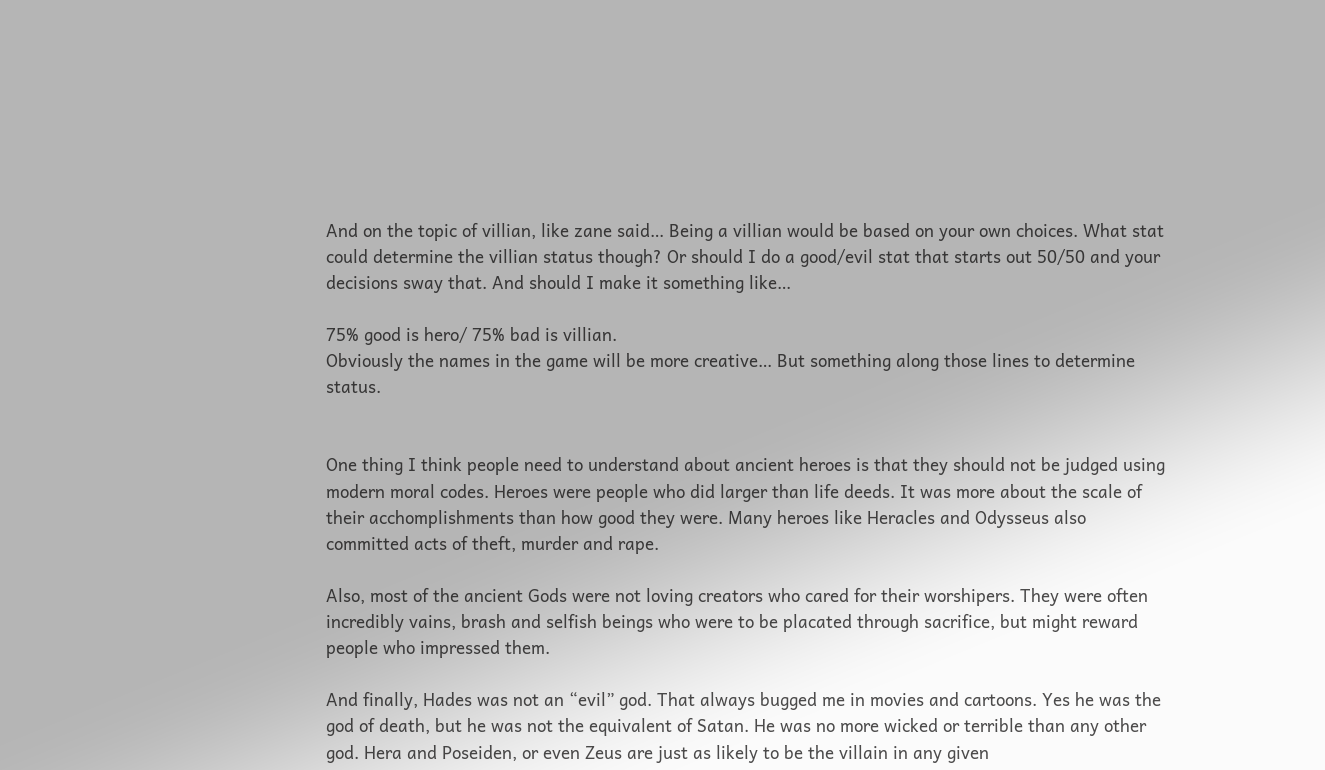And on the topic of villian, like zane said… Being a villian would be based on your own choices. What stat could determine the villian status though? Or should I do a good/evil stat that starts out 50/50 and your decisions sway that. And should I make it something like…

75% good is hero/ 75% bad is villian.
Obviously the names in the game will be more creative… But something along those lines to determine status.


One thing I think people need to understand about ancient heroes is that they should not be judged using modern moral codes. Heroes were people who did larger than life deeds. It was more about the scale of their acchomplishments than how good they were. Many heroes like Heracles and Odysseus also committed acts of theft, murder and rape.

Also, most of the ancient Gods were not loving creators who cared for their worshipers. They were often incredibly vains, brash and selfish beings who were to be placated through sacrifice, but might reward people who impressed them.

And finally, Hades was not an “evil” god. That always bugged me in movies and cartoons. Yes he was the god of death, but he was not the equivalent of Satan. He was no more wicked or terrible than any other god. Hera and Poseiden, or even Zeus are just as likely to be the villain in any given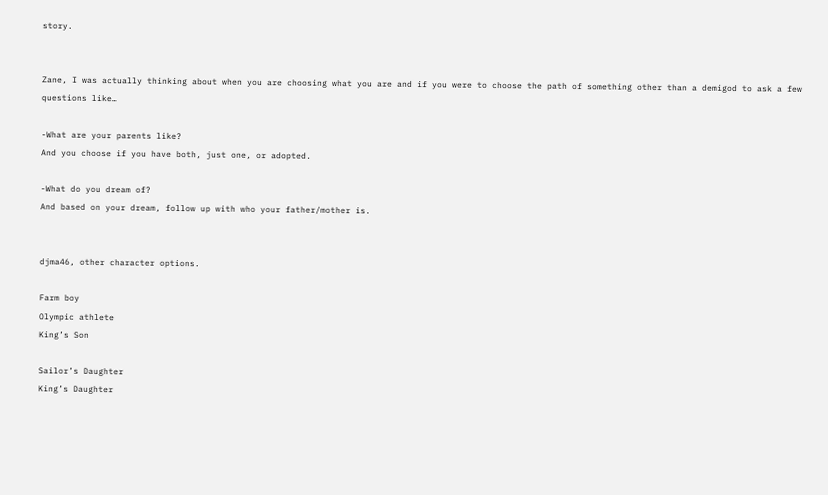story.


Zane, I was actually thinking about when you are choosing what you are and if you were to choose the path of something other than a demigod to ask a few questions like…

-What are your parents like?
And you choose if you have both, just one, or adopted.

-What do you dream of?
And based on your dream, follow up with who your father/mother is.


djma46, other character options.

Farm boy
Olympic athlete
King’s Son

Sailor’s Daughter
King’s Daughter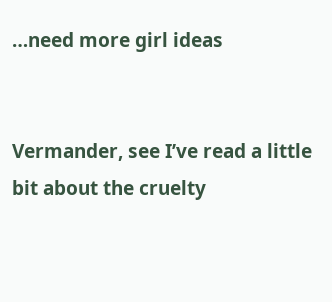…need more girl ideas


Vermander, see I’ve read a little bit about the cruelty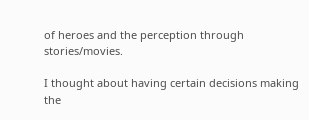of heroes and the perception through stories/movies.

I thought about having certain decisions making the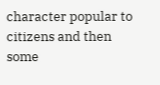character popular to citizens and then some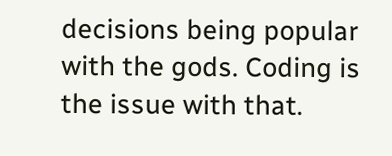decisions being popular with the gods. Coding is the issue with that.